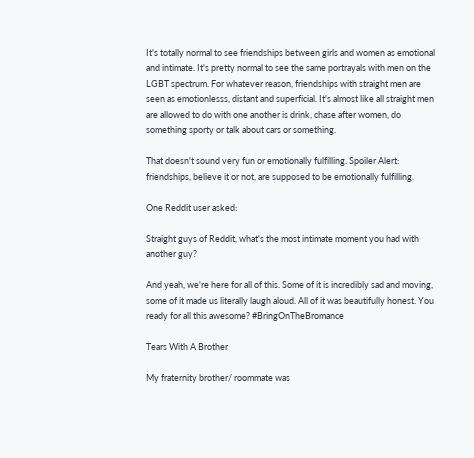It's totally normal to see friendships between girls and women as emotional and intimate. It's pretty normal to see the same portrayals with men on the LGBT spectrum. For whatever reason, friendships with straight men are seen as emotionlesss, distant and superficial. It's almost like all straight men are allowed to do with one another is drink, chase after women, do something sporty or talk about cars or something.

That doesn't sound very fun or emotionally fulfilling. Spoiler Alert: friendships, believe it or not, are supposed to be emotionally fulfilling.

One Reddit user asked:

Straight guys of Reddit, what's the most intimate moment you had with another guy?

And yeah, we're here for all of this. Some of it is incredibly sad and moving, some of it made us literally laugh aloud. All of it was beautifully honest. You ready for all this awesome? #BringOnTheBromance

Tears With A Brother

My fraternity brother/ roommate was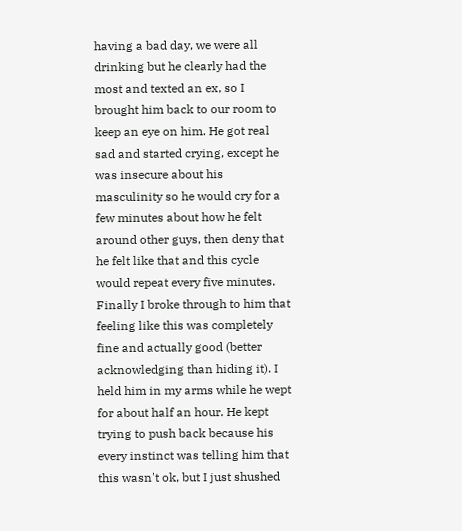having a bad day, we were all drinking but he clearly had the most and texted an ex, so I brought him back to our room to keep an eye on him. He got real sad and started crying, except he was insecure about his masculinity so he would cry for a few minutes about how he felt around other guys, then deny that he felt like that and this cycle would repeat every five minutes. Finally I broke through to him that feeling like this was completely fine and actually good (better acknowledging than hiding it). I held him in my arms while he wept for about half an hour. He kept trying to push back because his every instinct was telling him that this wasn't ok, but I just shushed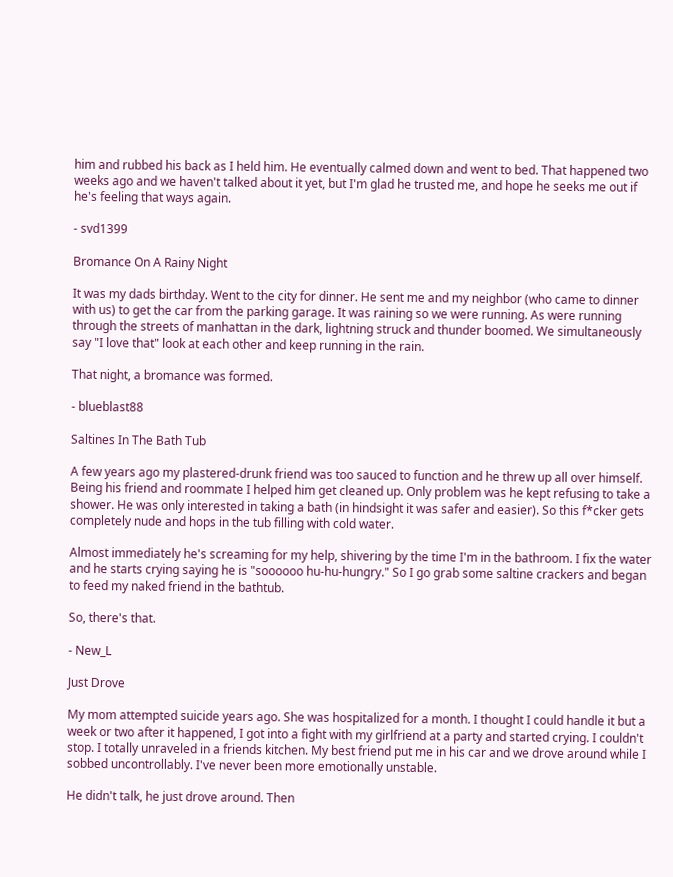him and rubbed his back as I held him. He eventually calmed down and went to bed. That happened two weeks ago and we haven't talked about it yet, but I'm glad he trusted me, and hope he seeks me out if he's feeling that ways again.

- svd1399

Bromance On A Rainy Night

It was my dads birthday. Went to the city for dinner. He sent me and my neighbor (who came to dinner with us) to get the car from the parking garage. It was raining so we were running. As were running through the streets of manhattan in the dark, lightning struck and thunder boomed. We simultaneously say "I love that" look at each other and keep running in the rain.

That night, a bromance was formed.

- blueblast88

Saltines In The Bath Tub

A few years ago my plastered-drunk friend was too sauced to function and he threw up all over himself. Being his friend and roommate I helped him get cleaned up. Only problem was he kept refusing to take a shower. He was only interested in taking a bath (in hindsight it was safer and easier). So this f*cker gets completely nude and hops in the tub filling with cold water.

Almost immediately he's screaming for my help, shivering by the time I'm in the bathroom. I fix the water and he starts crying saying he is "soooooo hu-hu-hungry." So I go grab some saltine crackers and began to feed my naked friend in the bathtub.

So, there's that.

- New_L

Just Drove

My mom attempted suicide years ago. She was hospitalized for a month. I thought I could handle it but a week or two after it happened, I got into a fight with my girlfriend at a party and started crying. I couldn't stop. I totally unraveled in a friends kitchen. My best friend put me in his car and we drove around while I sobbed uncontrollably. I've never been more emotionally unstable.

He didn't talk, he just drove around. Then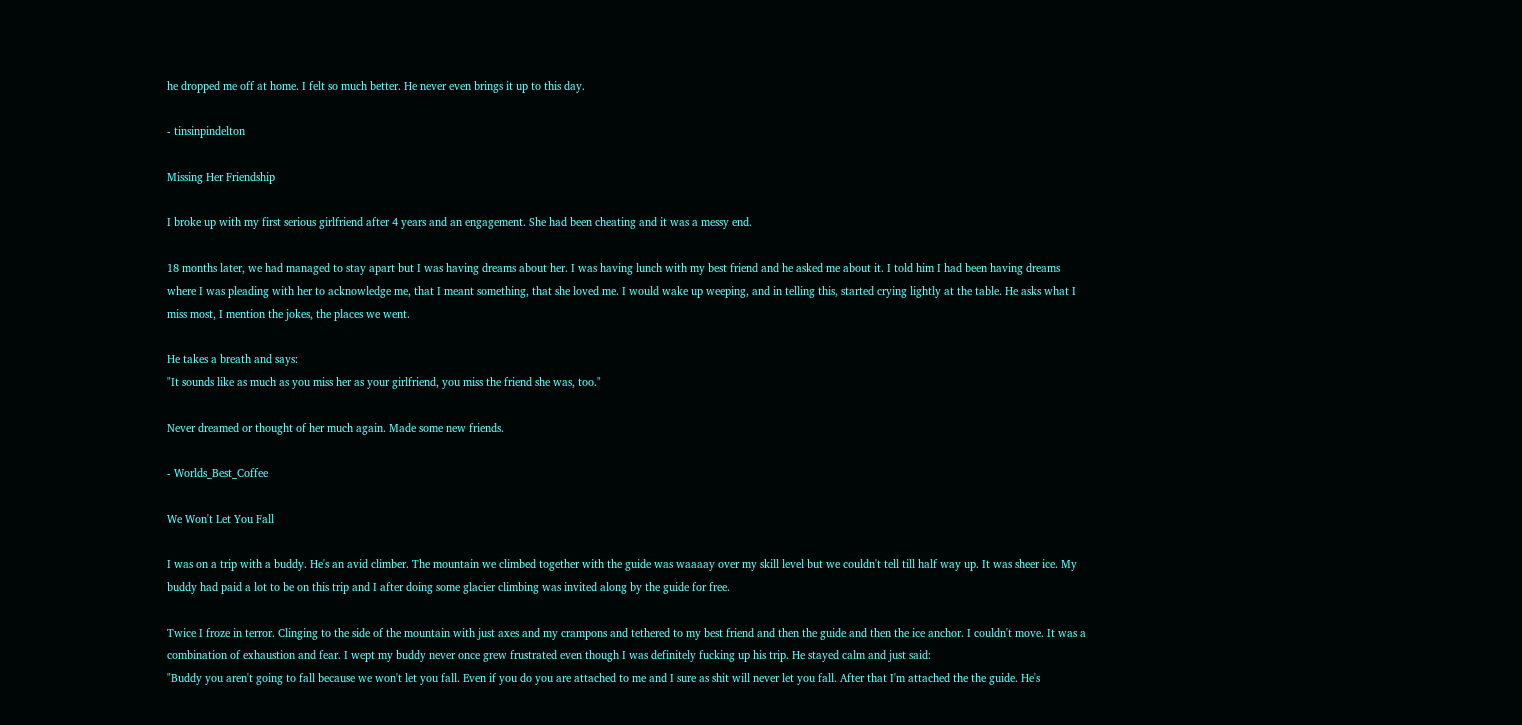he dropped me off at home. I felt so much better. He never even brings it up to this day.

- tinsinpindelton

Missing Her Friendship

I broke up with my first serious girlfriend after 4 years and an engagement. She had been cheating and it was a messy end.

18 months later, we had managed to stay apart but I was having dreams about her. I was having lunch with my best friend and he asked me about it. I told him I had been having dreams where I was pleading with her to acknowledge me, that I meant something, that she loved me. I would wake up weeping, and in telling this, started crying lightly at the table. He asks what I miss most, I mention the jokes, the places we went.

He takes a breath and says:
"It sounds like as much as you miss her as your girlfriend, you miss the friend she was, too."

Never dreamed or thought of her much again. Made some new friends.

- Worlds_Best_Coffee

We Won't Let You Fall

I was on a trip with a buddy. He's an avid climber. The mountain we climbed together with the guide was waaaay over my skill level but we couldn't tell till half way up. It was sheer ice. My buddy had paid a lot to be on this trip and I after doing some glacier climbing was invited along by the guide for free.

Twice I froze in terror. Clinging to the side of the mountain with just axes and my crampons and tethered to my best friend and then the guide and then the ice anchor. I couldn't move. It was a combination of exhaustion and fear. I wept my buddy never once grew frustrated even though I was definitely fucking up his trip. He stayed calm and just said:
"Buddy you aren't going to fall because we won't let you fall. Even if you do you are attached to me and I sure as shit will never let you fall. After that I'm attached the the guide. He's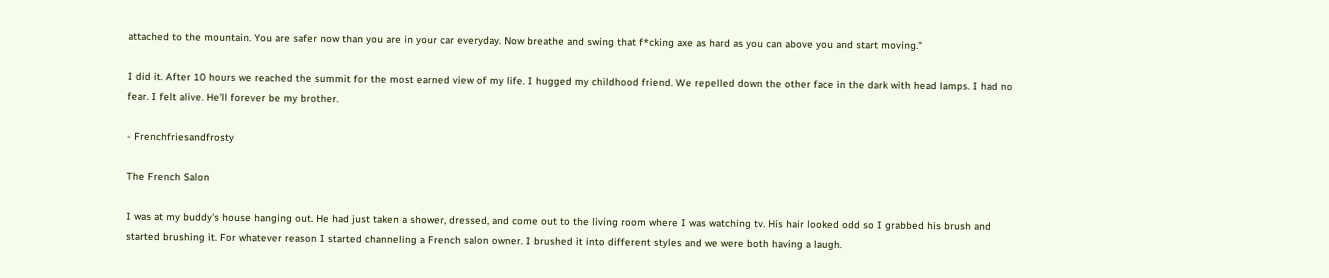attached to the mountain. You are safer now than you are in your car everyday. Now breathe and swing that f*cking axe as hard as you can above you and start moving."

I did it. After 10 hours we reached the summit for the most earned view of my life. I hugged my childhood friend. We repelled down the other face in the dark with head lamps. I had no fear. I felt alive. He'll forever be my brother.

- Frenchfriesandfrosty

The French Salon

I was at my buddy's house hanging out. He had just taken a shower, dressed, and come out to the living room where I was watching tv. His hair looked odd so I grabbed his brush and started brushing it. For whatever reason I started channeling a French salon owner. I brushed it into different styles and we were both having a laugh.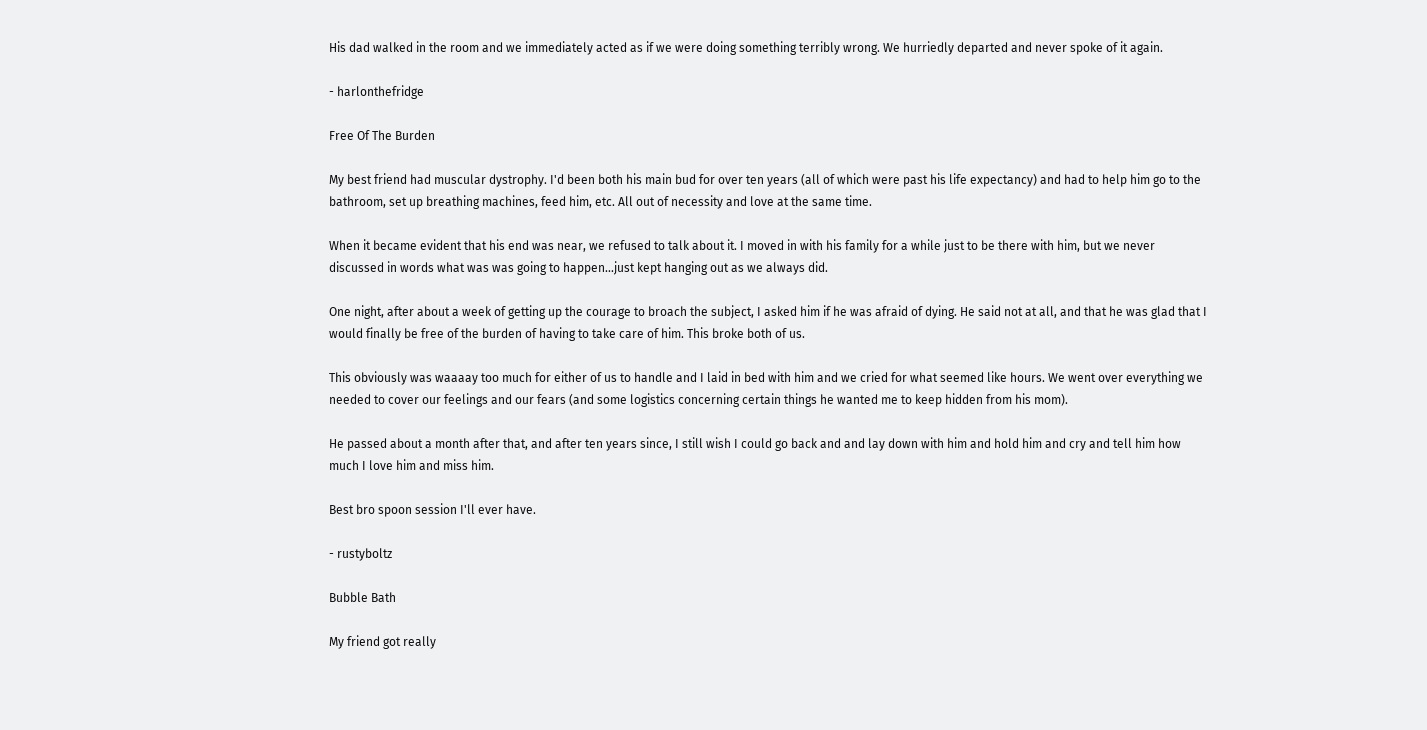His dad walked in the room and we immediately acted as if we were doing something terribly wrong. We hurriedly departed and never spoke of it again.

- harlonthefridge

Free Of The Burden

My best friend had muscular dystrophy. I'd been both his main bud for over ten years (all of which were past his life expectancy) and had to help him go to the bathroom, set up breathing machines, feed him, etc. All out of necessity and love at the same time.

When it became evident that his end was near, we refused to talk about it. I moved in with his family for a while just to be there with him, but we never discussed in words what was was going to happen...just kept hanging out as we always did.

One night, after about a week of getting up the courage to broach the subject, I asked him if he was afraid of dying. He said not at all, and that he was glad that I would finally be free of the burden of having to take care of him. This broke both of us.

This obviously was waaaay too much for either of us to handle and I laid in bed with him and we cried for what seemed like hours. We went over everything we needed to cover our feelings and our fears (and some logistics concerning certain things he wanted me to keep hidden from his mom).

He passed about a month after that, and after ten years since, I still wish I could go back and and lay down with him and hold him and cry and tell him how much I love him and miss him.

Best bro spoon session I'll ever have.

- rustyboltz

Bubble Bath

My friend got really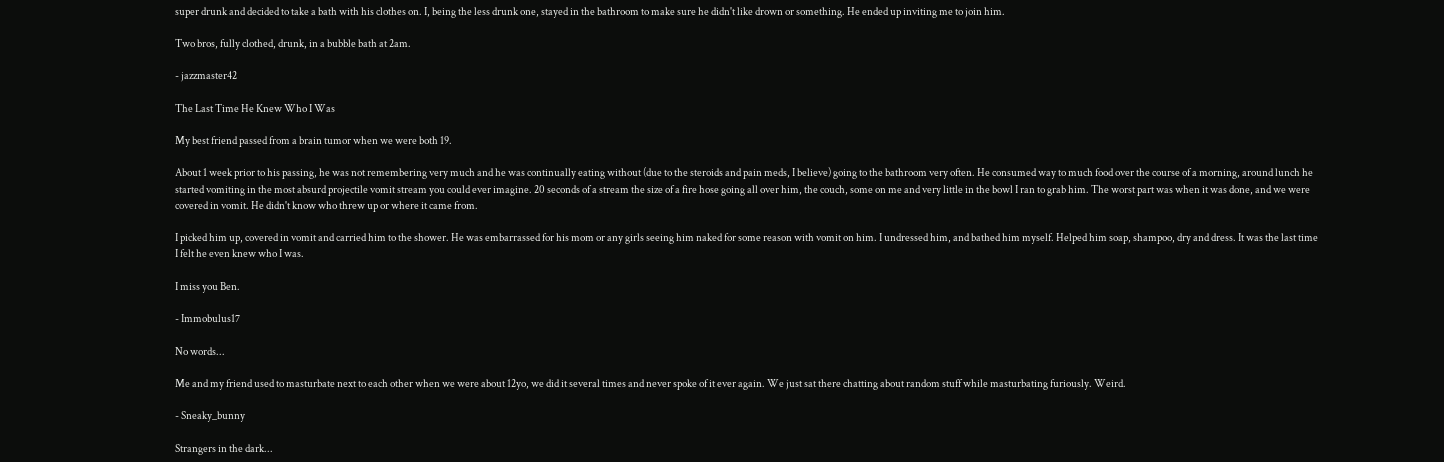super drunk and decided to take a bath with his clothes on. I, being the less drunk one, stayed in the bathroom to make sure he didn't like drown or something. He ended up inviting me to join him.

Two bros, fully clothed, drunk, in a bubble bath at 2am.

- jazzmaster42

The Last Time He Knew Who I Was

My best friend passed from a brain tumor when we were both 19.

About 1 week prior to his passing, he was not remembering very much and he was continually eating without (due to the steroids and pain meds, I believe) going to the bathroom very often. He consumed way to much food over the course of a morning, around lunch he started vomiting in the most absurd projectile vomit stream you could ever imagine. 20 seconds of a stream the size of a fire hose going all over him, the couch, some on me and very little in the bowl I ran to grab him. The worst part was when it was done, and we were covered in vomit. He didn't know who threw up or where it came from.

I picked him up, covered in vomit and carried him to the shower. He was embarrassed for his mom or any girls seeing him naked for some reason with vomit on him. I undressed him, and bathed him myself. Helped him soap, shampoo, dry and dress. It was the last time I felt he even knew who I was.

I miss you Ben.

- Immobulus17

No words...

Me and my friend used to masturbate next to each other when we were about 12yo, we did it several times and never spoke of it ever again. We just sat there chatting about random stuff while masturbating furiously. Weird.

- Sneaky_bunny

Strangers in the dark...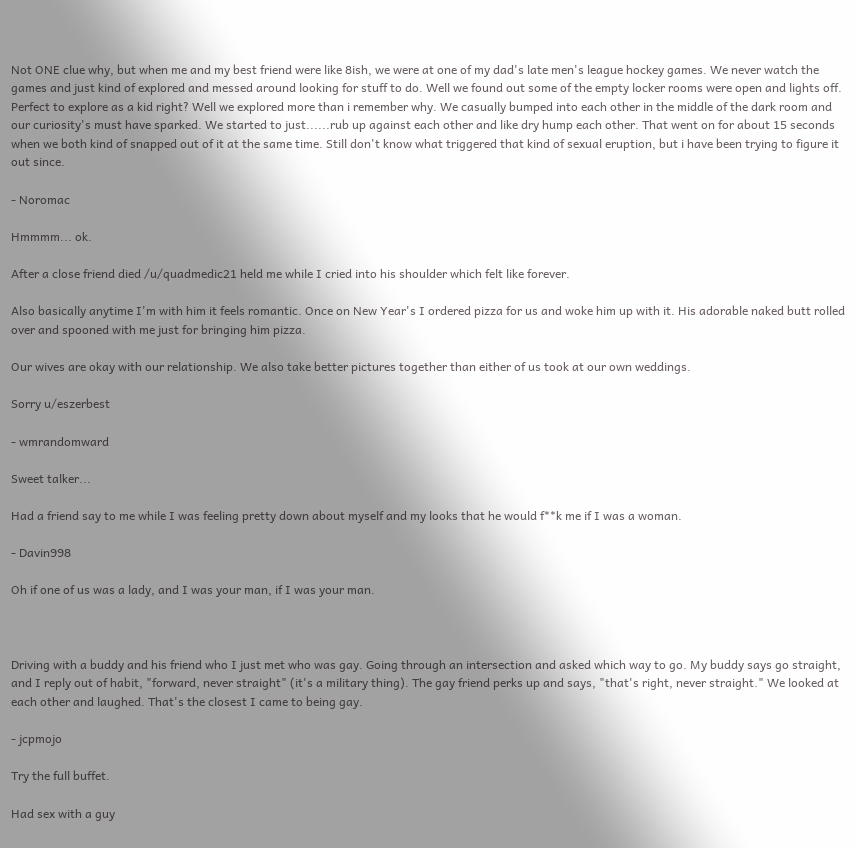Not ONE clue why, but when me and my best friend were like 8ish, we were at one of my dad's late men's league hockey games. We never watch the games and just kind of explored and messed around looking for stuff to do. Well we found out some of the empty locker rooms were open and lights off. Perfect to explore as a kid right? Well we explored more than i remember why. We casually bumped into each other in the middle of the dark room and our curiosity's must have sparked. We started to just......rub up against each other and like dry hump each other. That went on for about 15 seconds when we both kind of snapped out of it at the same time. Still don't know what triggered that kind of sexual eruption, but i have been trying to figure it out since.

- Noromac

Hmmmm... ok.

After a close friend died /u/quadmedic21 held me while I cried into his shoulder which felt like forever.

Also basically anytime I'm with him it feels romantic. Once on New Year's I ordered pizza for us and woke him up with it. His adorable naked butt rolled over and spooned with me just for bringing him pizza.

Our wives are okay with our relationship. We also take better pictures together than either of us took at our own weddings.

Sorry u/eszerbest

- wmrandomward

Sweet talker...

Had a friend say to me while I was feeling pretty down about myself and my looks that he would f**k me if I was a woman.

- Davin998

Oh if one of us was a lady, and I was your man, if I was your man.



Driving with a buddy and his friend who I just met who was gay. Going through an intersection and asked which way to go. My buddy says go straight, and I reply out of habit, "forward, never straight" (it's a military thing). The gay friend perks up and says, "that's right, never straight." We looked at each other and laughed. That's the closest I came to being gay.

- jcpmojo

Try the full buffet.

Had sex with a guy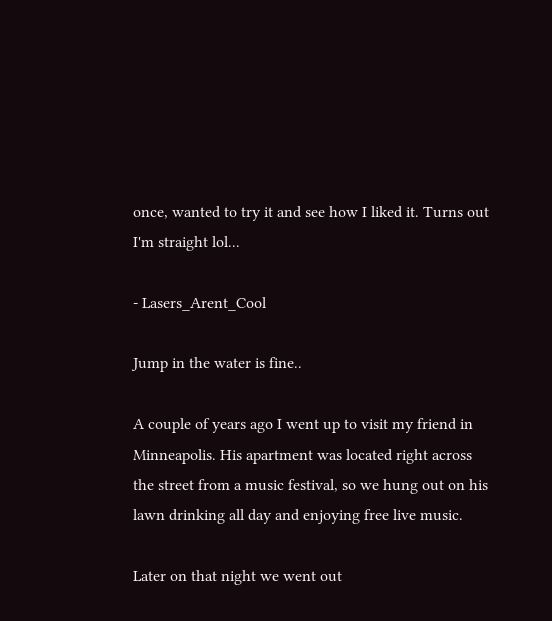once, wanted to try it and see how I liked it. Turns out I'm straight lol...

- Lasers_Arent_Cool

Jump in the water is fine..

A couple of years ago I went up to visit my friend in Minneapolis. His apartment was located right across the street from a music festival, so we hung out on his lawn drinking all day and enjoying free live music.

Later on that night we went out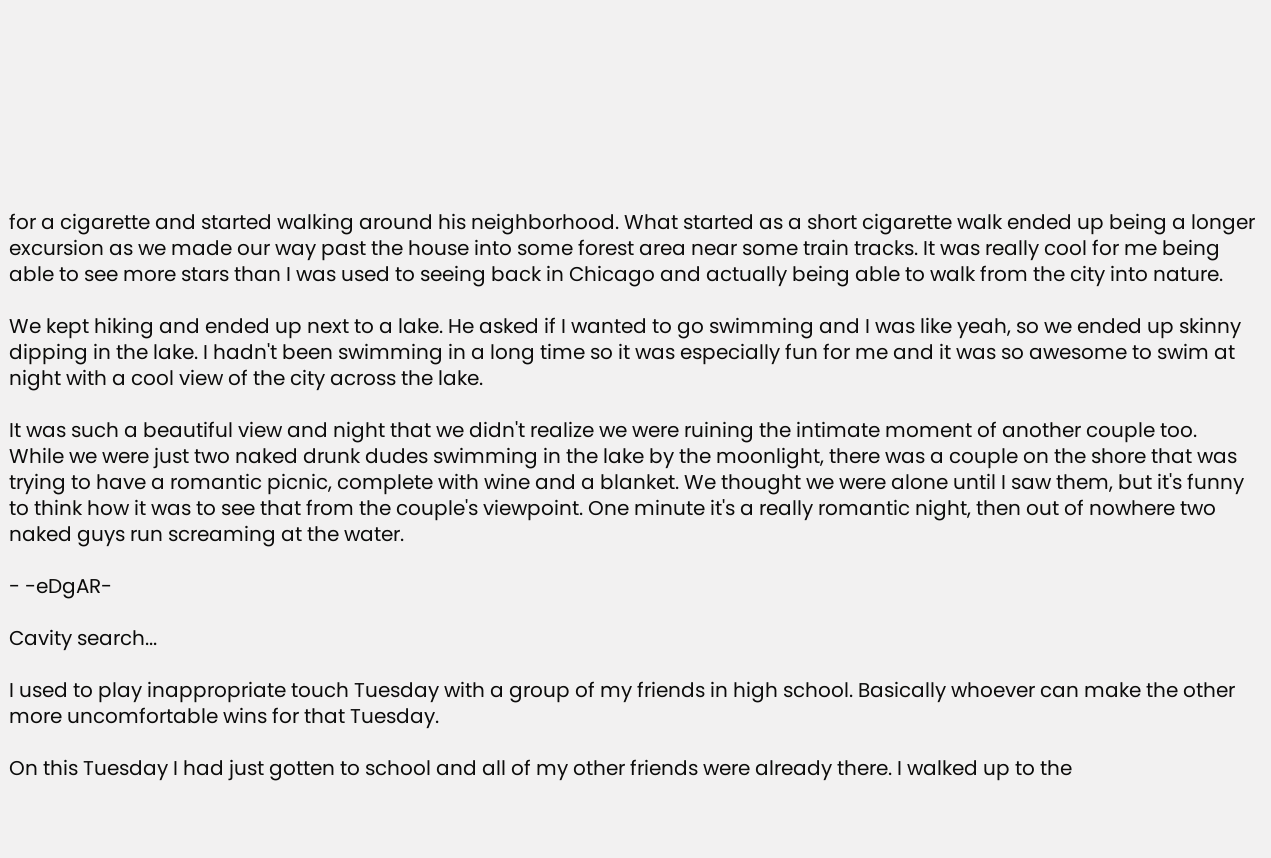for a cigarette and started walking around his neighborhood. What started as a short cigarette walk ended up being a longer excursion as we made our way past the house into some forest area near some train tracks. It was really cool for me being able to see more stars than I was used to seeing back in Chicago and actually being able to walk from the city into nature.

We kept hiking and ended up next to a lake. He asked if I wanted to go swimming and I was like yeah, so we ended up skinny dipping in the lake. I hadn't been swimming in a long time so it was especially fun for me and it was so awesome to swim at night with a cool view of the city across the lake.

It was such a beautiful view and night that we didn't realize we were ruining the intimate moment of another couple too. While we were just two naked drunk dudes swimming in the lake by the moonlight, there was a couple on the shore that was trying to have a romantic picnic, complete with wine and a blanket. We thought we were alone until I saw them, but it's funny to think how it was to see that from the couple's viewpoint. One minute it's a really romantic night, then out of nowhere two naked guys run screaming at the water.

- -eDgAR-

Cavity search...

I used to play inappropriate touch Tuesday with a group of my friends in high school. Basically whoever can make the other more uncomfortable wins for that Tuesday.

On this Tuesday I had just gotten to school and all of my other friends were already there. I walked up to the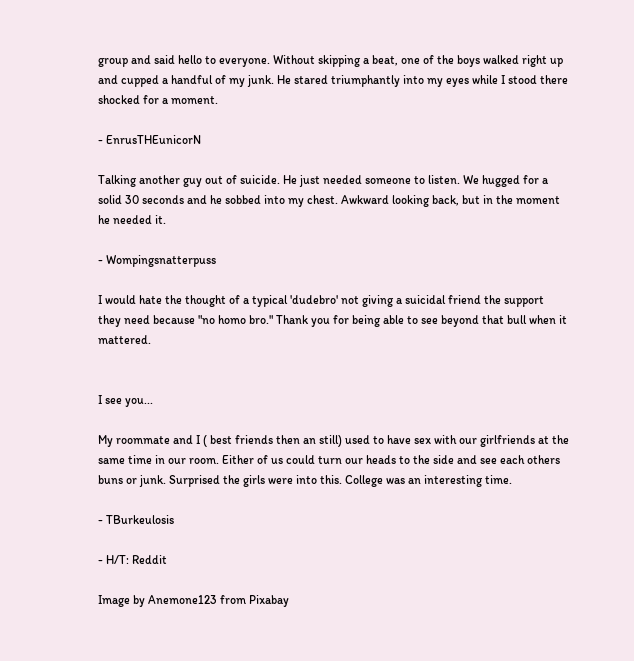group and said hello to everyone. Without skipping a beat, one of the boys walked right up and cupped a handful of my junk. He stared triumphantly into my eyes while I stood there shocked for a moment.

- EnrusTHEunicorN

Talking another guy out of suicide. He just needed someone to listen. We hugged for a solid 30 seconds and he sobbed into my chest. Awkward looking back, but in the moment he needed it.

- Wompingsnatterpuss

I would hate the thought of a typical 'dudebro' not giving a suicidal friend the support they need because "no homo bro." Thank you for being able to see beyond that bull when it mattered.


I see you...

My roommate and I ( best friends then an still) used to have sex with our girlfriends at the same time in our room. Either of us could turn our heads to the side and see each others buns or junk. Surprised the girls were into this. College was an interesting time.

- TBurkeulosis

- H/T: Reddit

Image by Anemone123 from Pixabay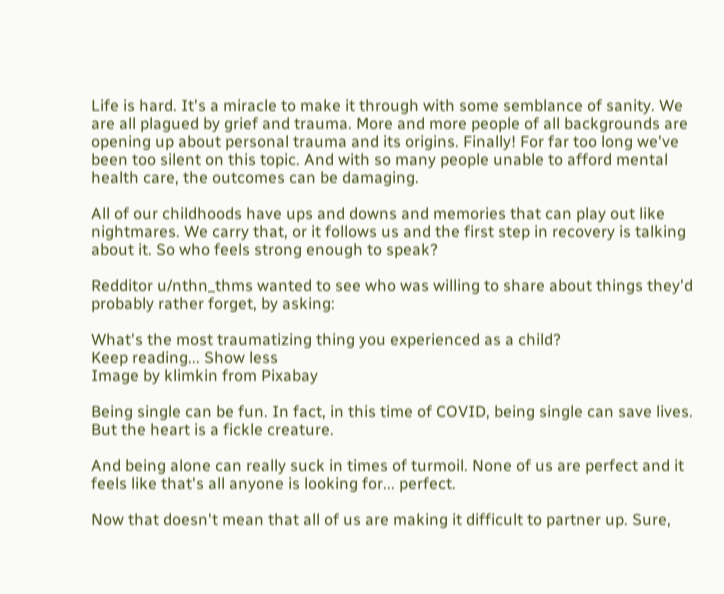Life is hard. It's a miracle to make it through with some semblance of sanity. We are all plagued by grief and trauma. More and more people of all backgrounds are opening up about personal trauma and its origins. Finally! For far too long we've been too silent on this topic. And with so many people unable to afford mental health care, the outcomes can be damaging.

All of our childhoods have ups and downs and memories that can play out like nightmares. We carry that, or it follows us and the first step in recovery is talking about it. So who feels strong enough to speak?

Redditor u/nthn_thms wanted to see who was willing to share about things they'd probably rather forget, by asking:

What's the most traumatizing thing you experienced as a child?
Keep reading... Show less
Image by klimkin from Pixabay

Being single can be fun. In fact, in this time of COVID, being single can save lives. But the heart is a fickle creature.

And being alone can really suck in times of turmoil. None of us are perfect and it feels like that's all anyone is looking for... perfect.

Now that doesn't mean that all of us are making it difficult to partner up. Sure,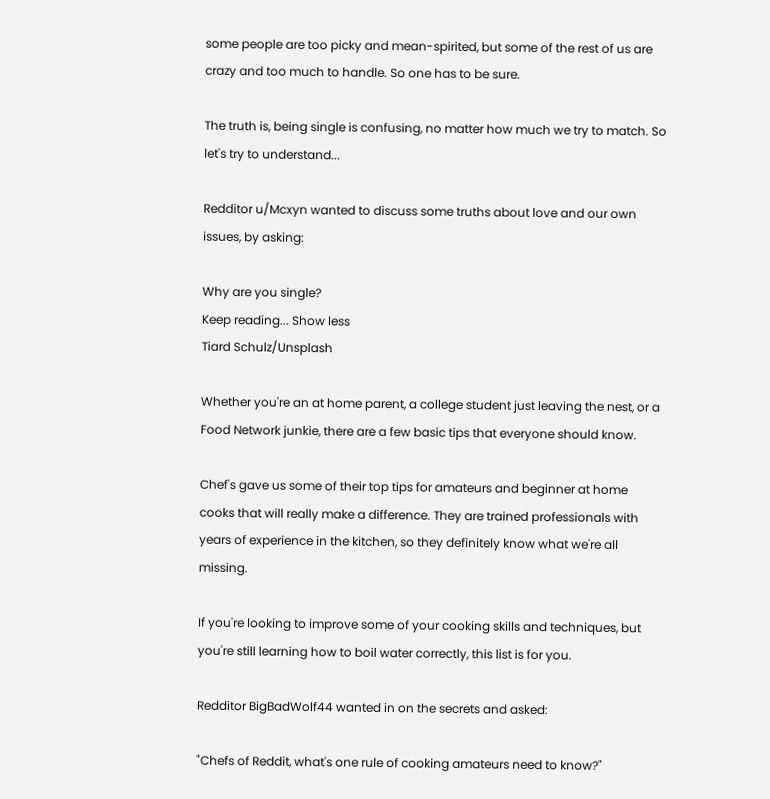some people are too picky and mean-spirited, but some of the rest of us are crazy and too much to handle. So one has to be sure.

The truth is, being single is confusing, no matter how much we try to match. So let's try to understand...

Redditor u/Mcxyn wanted to discuss some truths about love and our own issues, by asking:

Why are you single?
Keep reading... Show less
Tiard Schulz/Unsplash

Whether you're an at home parent, a college student just leaving the nest, or a Food Network junkie, there are a few basic tips that everyone should know.

Chef's gave us some of their top tips for amateurs and beginner at home cooks that will really make a difference. They are trained professionals with years of experience in the kitchen, so they definitely know what we're all missing.

If you're looking to improve some of your cooking skills and techniques, but you're still learning how to boil water correctly, this list is for you.

Redditor BigBadWolf44 wanted in on the secrets and asked:

"Chefs of Reddit, what's one rule of cooking amateurs need to know?"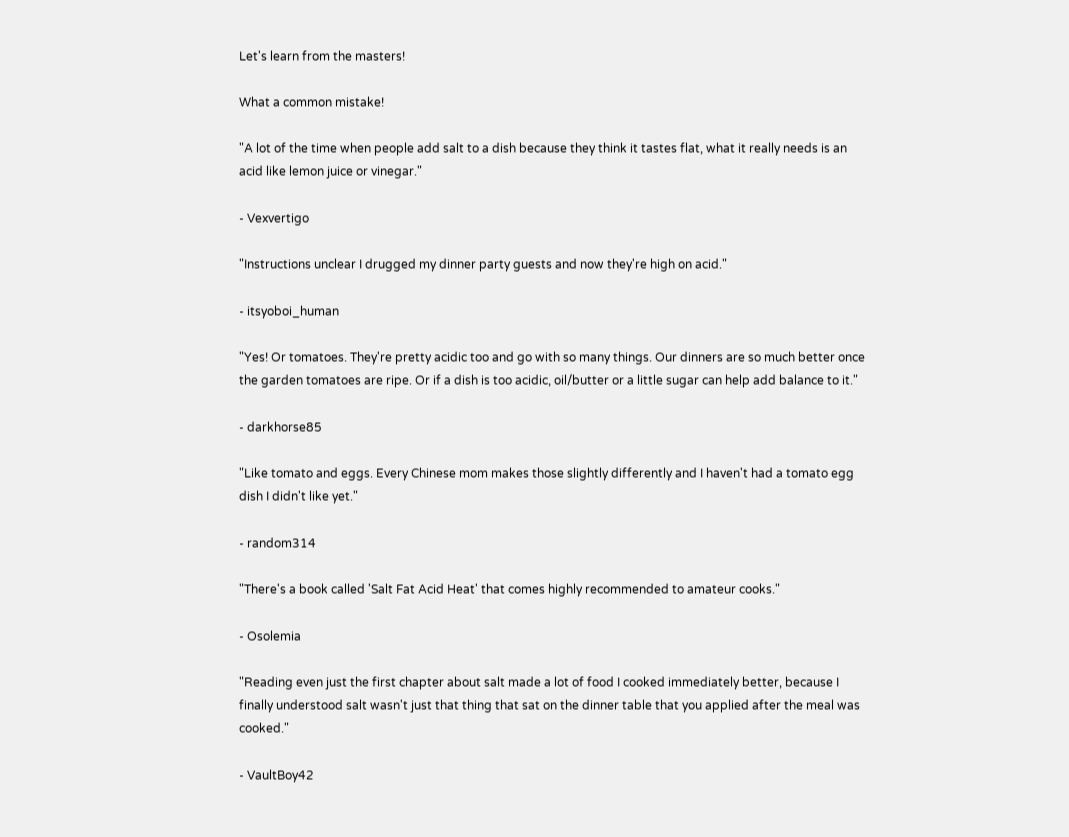Let's learn from the masters!

What a common mistake!

"A lot of the time when people add salt to a dish because they think it tastes flat, what it really needs is an acid like lemon juice or vinegar."

- Vexvertigo

"Instructions unclear I drugged my dinner party guests and now they're high on acid."

- itsyoboi_human

"Yes! Or tomatoes. They're pretty acidic too and go with so many things. Our dinners are so much better once the garden tomatoes are ripe. Or if a dish is too acidic, oil/butter or a little sugar can help add balance to it."

- darkhorse85

"Like tomato and eggs. Every Chinese mom makes those slightly differently and I haven't had a tomato egg dish I didn't like yet."

- random314

"There's a book called 'Salt Fat Acid Heat' that comes highly recommended to amateur cooks."

- Osolemia

"Reading even just the first chapter about salt made a lot of food I cooked immediately better, because I finally understood salt wasn't just that thing that sat on the dinner table that you applied after the meal was cooked."

- VaultBoy42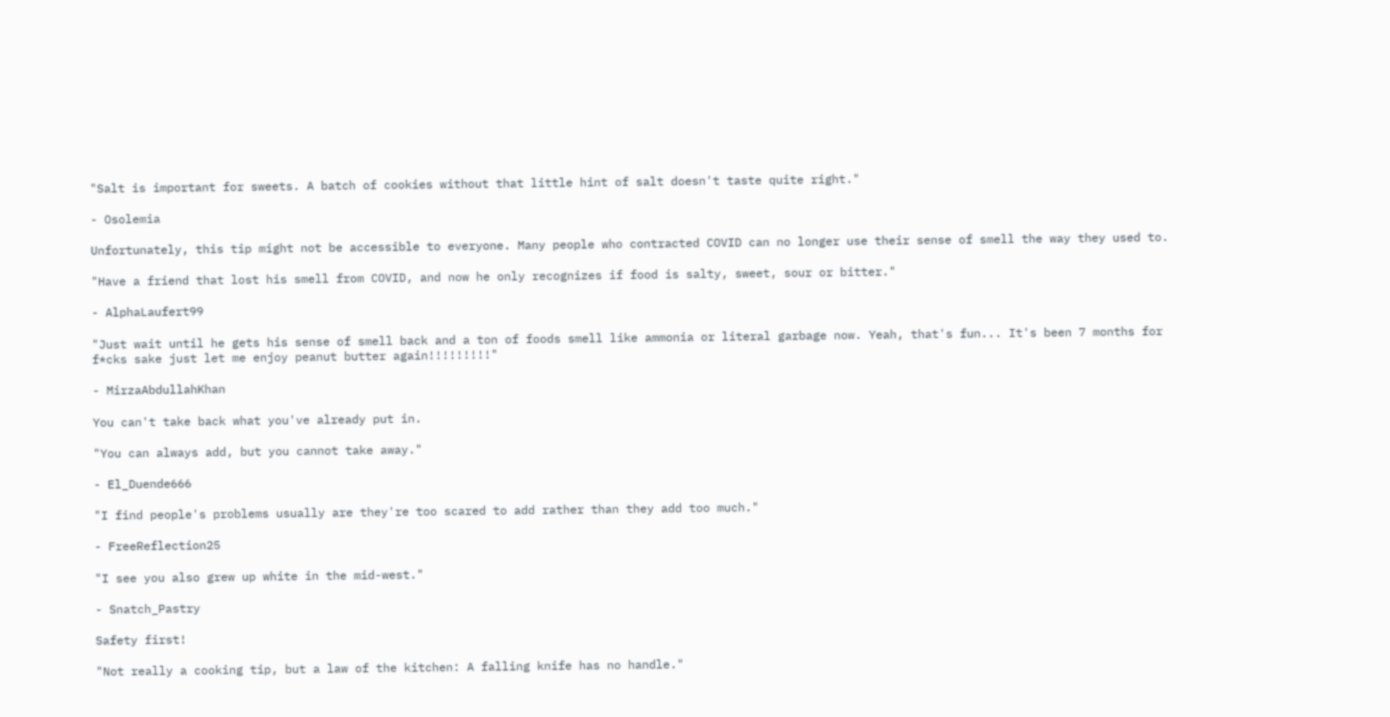"Salt is important for sweets. A batch of cookies without that little hint of salt doesn't taste quite right."

- Osolemia

Unfortunately, this tip might not be accessible to everyone. Many people who contracted COVID can no longer use their sense of smell the way they used to.

"Have a friend that lost his smell from COVID, and now he only recognizes if food is salty, sweet, sour or bitter."

- AlphaLaufert99

"Just wait until he gets his sense of smell back and a ton of foods smell like ammonia or literal garbage now. Yeah, that's fun... It's been 7 months for f*cks sake just let me enjoy peanut butter again!!!!!!!!!"

- MirzaAbdullahKhan

You can't take back what you've already put in.

"You can always add, but you cannot take away."

- El_Duende666

"I find people's problems usually are they're too scared to add rather than they add too much."

- FreeReflection25

"I see you also grew up white in the mid-west."

- Snatch_Pastry

Safety first!

"Not really a cooking tip, but a law of the kitchen: A falling knife has no handle."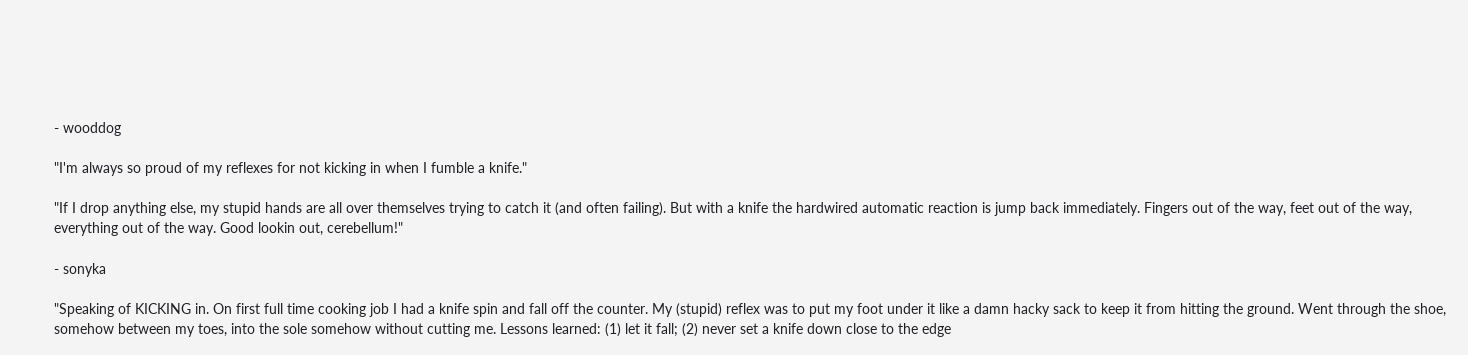- wooddog

"I'm always so proud of my reflexes for not kicking in when I fumble a knife."

"If I drop anything else, my stupid hands are all over themselves trying to catch it (and often failing). But with a knife the hardwired automatic reaction is jump back immediately. Fingers out of the way, feet out of the way, everything out of the way. Good lookin out, cerebellum!"

- sonyka

"Speaking of KICKING in. On first full time cooking job I had a knife spin and fall off the counter. My (stupid) reflex was to put my foot under it like a damn hacky sack to keep it from hitting the ground. Went through the shoe, somehow between my toes, into the sole somehow without cutting me. Lessons learned: (1) let it fall; (2) never set a knife down close to the edge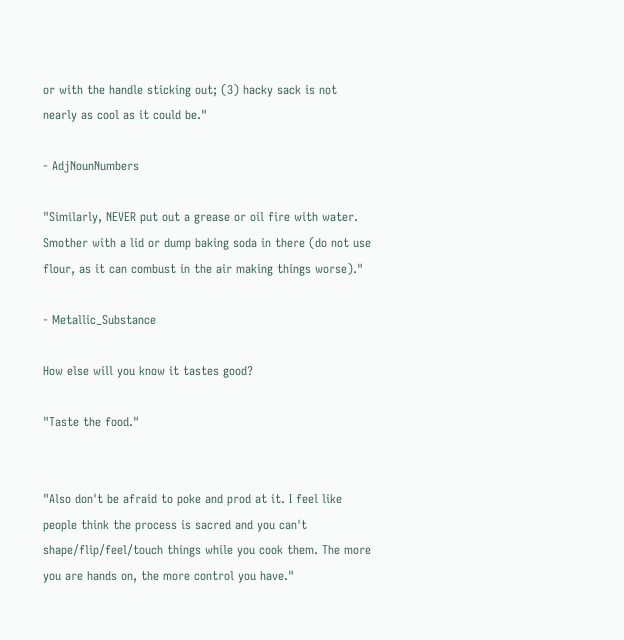or with the handle sticking out; (3) hacky sack is not nearly as cool as it could be."

- AdjNounNumbers

"Similarly, NEVER put out a grease or oil fire with water. Smother with a lid or dump baking soda in there (do not use flour, as it can combust in the air making things worse)."

- Metallic_Substance

How else will you know it tastes good?

"Taste the food."


"Also don't be afraid to poke and prod at it. I feel like people think the process is sacred and you can't shape/flip/feel/touch things while you cook them. The more you are hands on, the more control you have."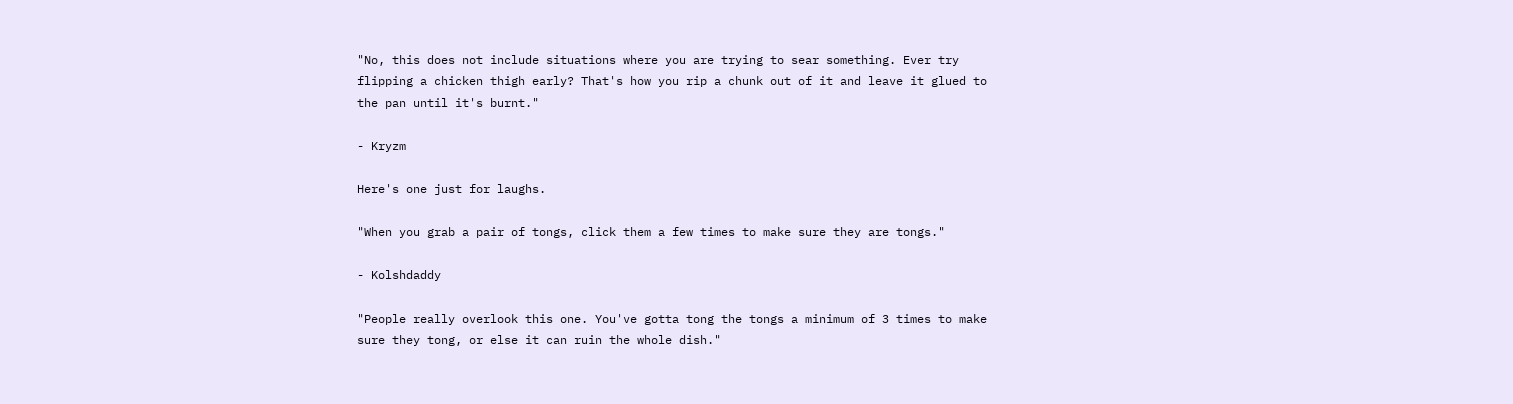"No, this does not include situations where you are trying to sear something. Ever try flipping a chicken thigh early? That's how you rip a chunk out of it and leave it glued to the pan until it's burnt."

- Kryzm

Here's one just for laughs.

"When you grab a pair of tongs, click them a few times to make sure they are tongs."

- Kolshdaddy

"People really overlook this one. You've gotta tong the tongs a minimum of 3 times to make sure they tong, or else it can ruin the whole dish."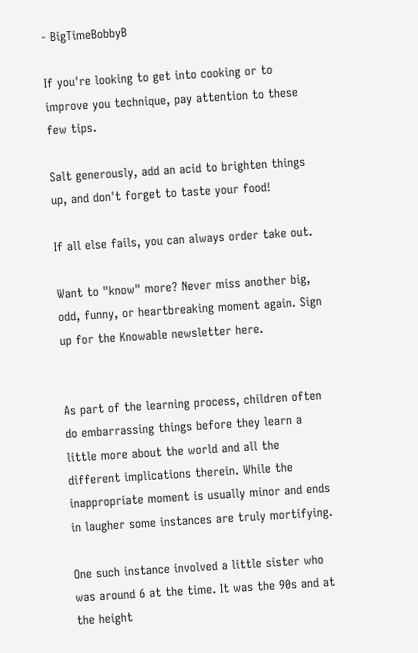- BigTimeBobbyB

If you're looking to get into cooking or to improve you technique, pay attention to these few tips.

Salt generously, add an acid to brighten things up, and don't forget to taste your food!

If all else fails, you can always order take out.

Want to "know" more? Never miss another big, odd, funny, or heartbreaking moment again. Sign up for the Knowable newsletter here.


As part of the learning process, children often do embarrassing things before they learn a little more about the world and all the different implications therein. While the inappropriate moment is usually minor and ends in laugher some instances are truly mortifying.

One such instance involved a little sister who was around 6 at the time. It was the 90s and at the height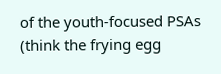of the youth-focused PSAs (think the frying egg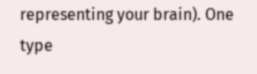representing your brain). One type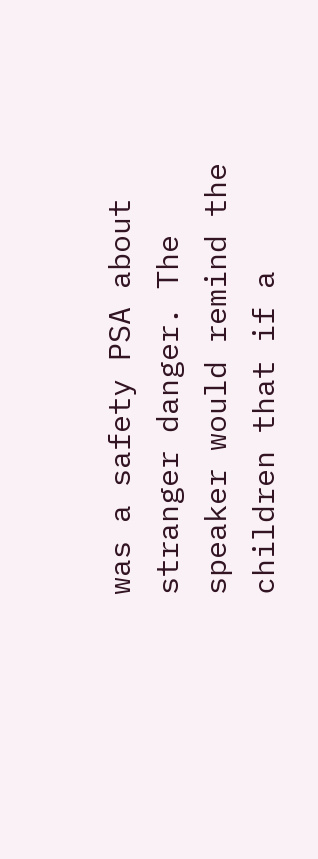was a safety PSA about stranger danger. The speaker would remind the children that if a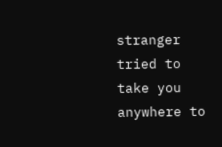stranger tried to take you anywhere to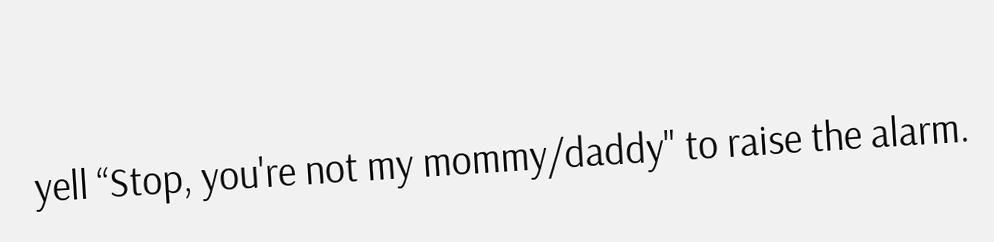yell “Stop, you're not my mommy/daddy" to raise the alarm.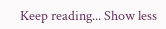Keep reading... Show less